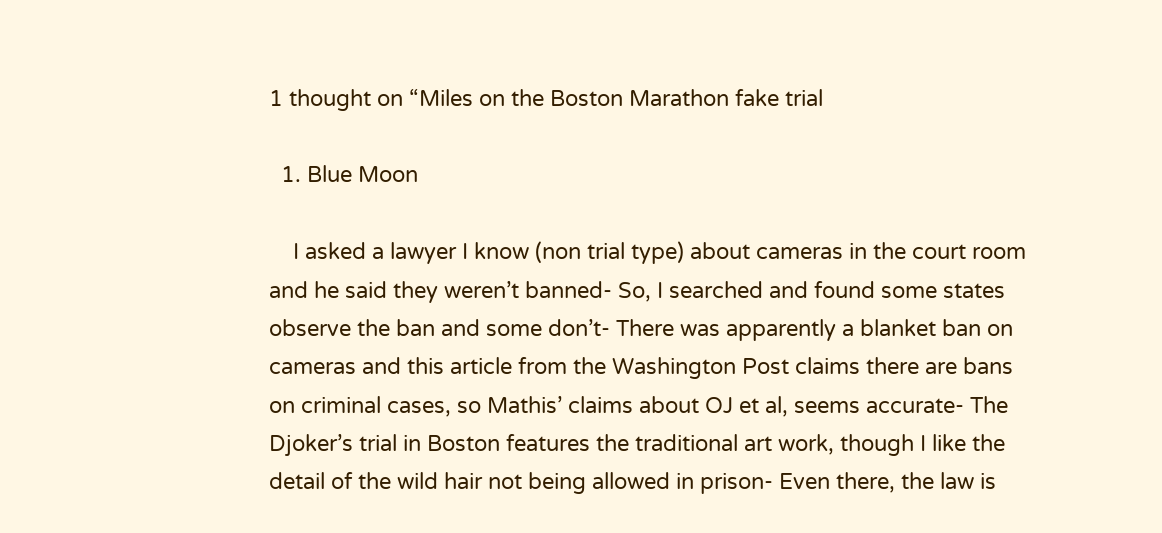1 thought on “Miles on the Boston Marathon fake trial

  1. Blue Moon

    I asked a lawyer I know (non trial type) about cameras in the court room and he said they weren’t banned- So, I searched and found some states observe the ban and some don’t- There was apparently a blanket ban on cameras and this article from the Washington Post claims there are bans on criminal cases, so Mathis’ claims about OJ et al, seems accurate- The Djoker’s trial in Boston features the traditional art work, though I like the detail of the wild hair not being allowed in prison- Even there, the law is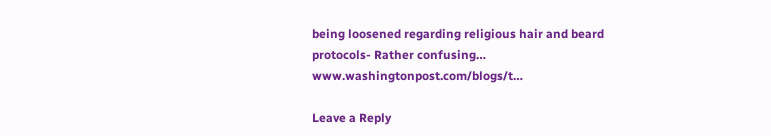being loosened regarding religious hair and beard protocols- Rather confusing… www.washingtonpost.com/blogs/t…

Leave a Reply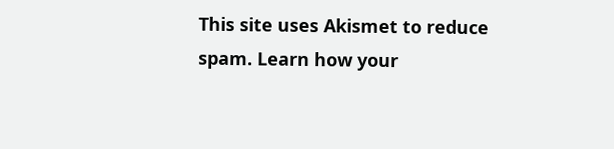This site uses Akismet to reduce spam. Learn how your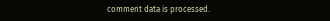comment data is processed.